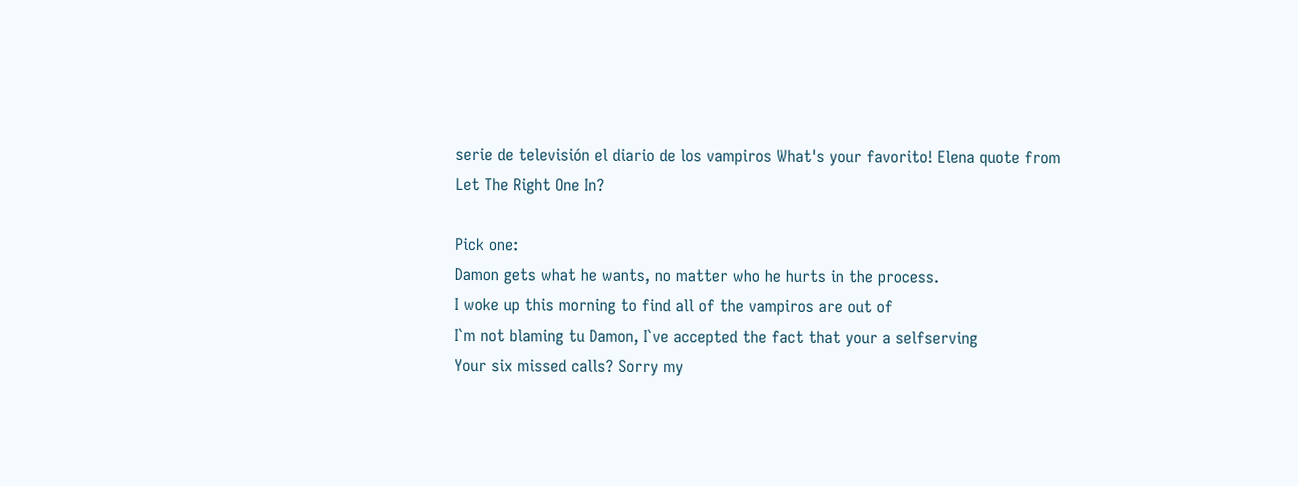serie de televisión el diario de los vampiros What's your favorito! Elena quote from Let The Right One In?

Pick one:
Damon gets what he wants, no matter who he hurts in the process.
I woke up this morning to find all of the vampiros are out of
I`m not blaming tu Damon, I`ve accepted the fact that your a selfserving
Your six missed calls? Sorry my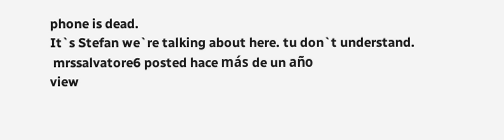phone is dead.
It`s Stefan we`re talking about here. tu don`t understand.
 mrssalvatore6 posted hace más de un año
view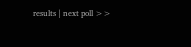results | next poll >>